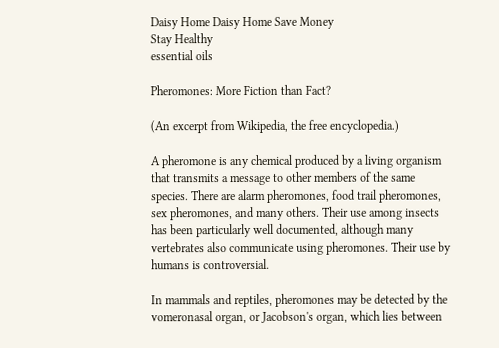Daisy Home Daisy Home Save Money
Stay Healthy
essential oils

Pheromones: More Fiction than Fact?

(An excerpt from Wikipedia, the free encyclopedia.)

A pheromone is any chemical produced by a living organism that transmits a message to other members of the same species. There are alarm pheromones, food trail pheromones, sex pheromones, and many others. Their use among insects has been particularly well documented, although many vertebrates also communicate using pheromones. Their use by humans is controversial.

In mammals and reptiles, pheromones may be detected by the vomeronasal organ, or Jacobson's organ, which lies between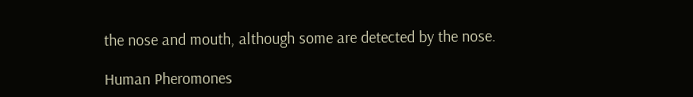the nose and mouth, although some are detected by the nose.

Human Pheromones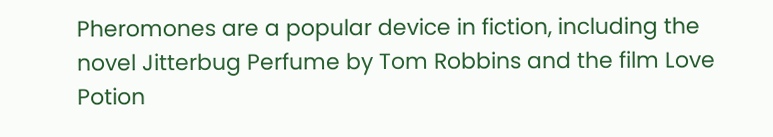Pheromones are a popular device in fiction, including the novel Jitterbug Perfume by Tom Robbins and the film Love Potion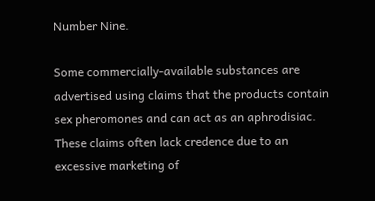Number Nine.

Some commercially-available substances are advertised using claims that the products contain sex pheromones and can act as an aphrodisiac. These claims often lack credence due to an excessive marketing of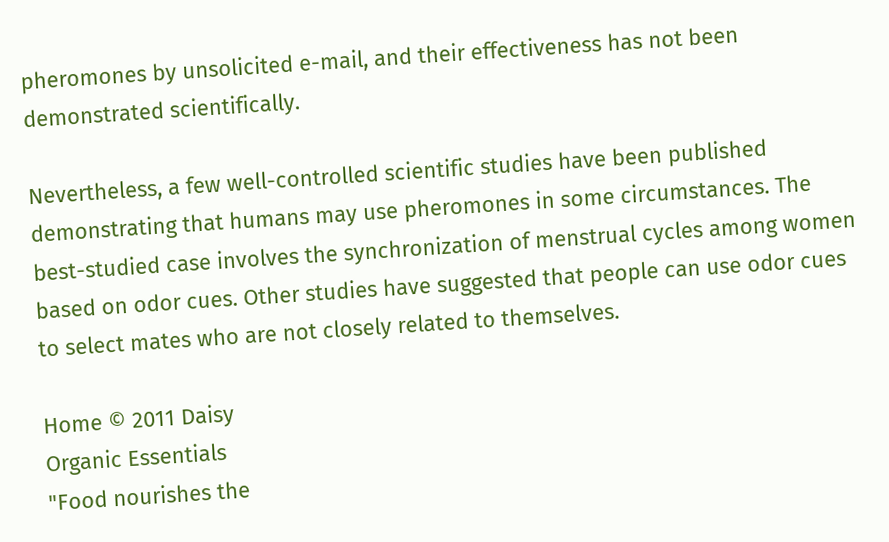pheromones by unsolicited e-mail, and their effectiveness has not been demonstrated scientifically.

Nevertheless, a few well-controlled scientific studies have been published demonstrating that humans may use pheromones in some circumstances. The best-studied case involves the synchronization of menstrual cycles among women based on odor cues. Other studies have suggested that people can use odor cues to select mates who are not closely related to themselves.

Home © 2011 Daisy
Organic Essentials
"Food nourishes the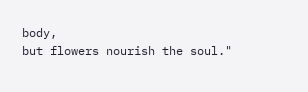body,
but flowers nourish the soul."